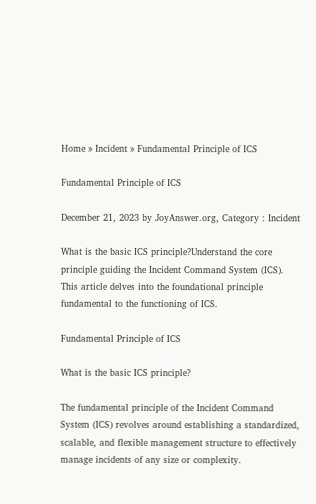Home » Incident » Fundamental Principle of ICS

Fundamental Principle of ICS

December 21, 2023 by JoyAnswer.org, Category : Incident

What is the basic ICS principle?Understand the core principle guiding the Incident Command System (ICS). This article delves into the foundational principle fundamental to the functioning of ICS.

Fundamental Principle of ICS

What is the basic ICS principle?

The fundamental principle of the Incident Command System (ICS) revolves around establishing a standardized, scalable, and flexible management structure to effectively manage incidents of any size or complexity.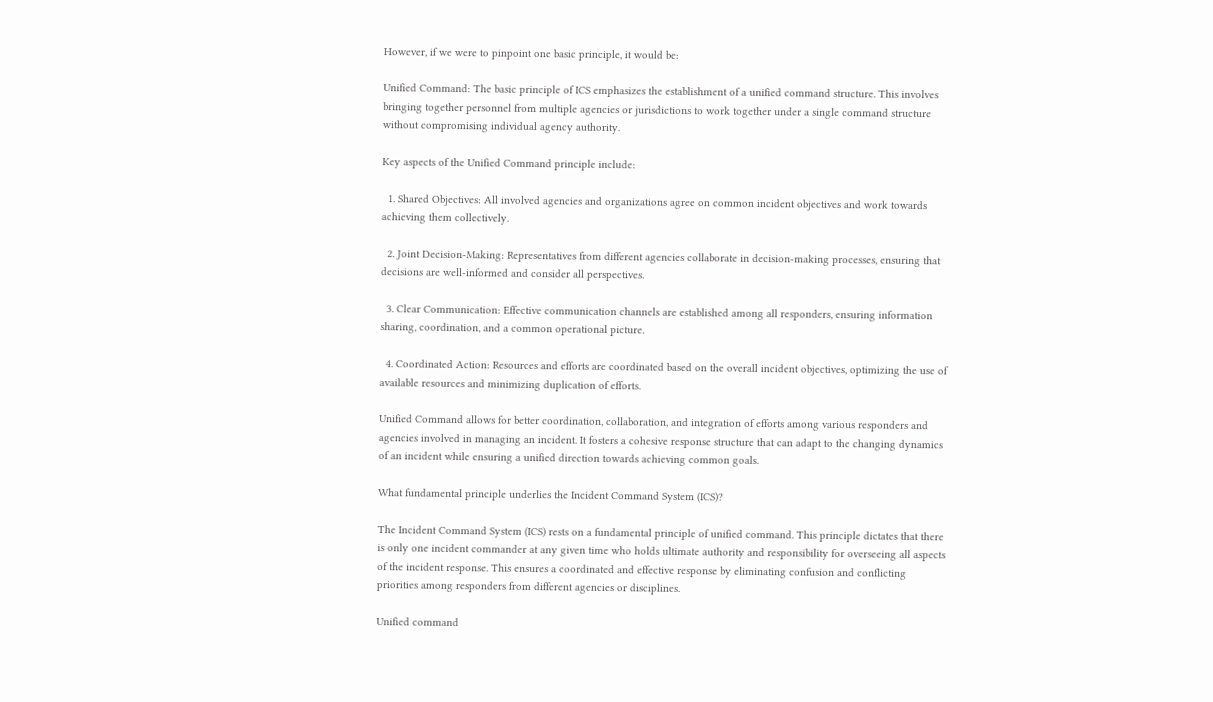However, if we were to pinpoint one basic principle, it would be:

Unified Command: The basic principle of ICS emphasizes the establishment of a unified command structure. This involves bringing together personnel from multiple agencies or jurisdictions to work together under a single command structure without compromising individual agency authority.

Key aspects of the Unified Command principle include:

  1. Shared Objectives: All involved agencies and organizations agree on common incident objectives and work towards achieving them collectively.

  2. Joint Decision-Making: Representatives from different agencies collaborate in decision-making processes, ensuring that decisions are well-informed and consider all perspectives.

  3. Clear Communication: Effective communication channels are established among all responders, ensuring information sharing, coordination, and a common operational picture.

  4. Coordinated Action: Resources and efforts are coordinated based on the overall incident objectives, optimizing the use of available resources and minimizing duplication of efforts.

Unified Command allows for better coordination, collaboration, and integration of efforts among various responders and agencies involved in managing an incident. It fosters a cohesive response structure that can adapt to the changing dynamics of an incident while ensuring a unified direction towards achieving common goals.

What fundamental principle underlies the Incident Command System (ICS)?

The Incident Command System (ICS) rests on a fundamental principle of unified command. This principle dictates that there is only one incident commander at any given time who holds ultimate authority and responsibility for overseeing all aspects of the incident response. This ensures a coordinated and effective response by eliminating confusion and conflicting priorities among responders from different agencies or disciplines.

Unified command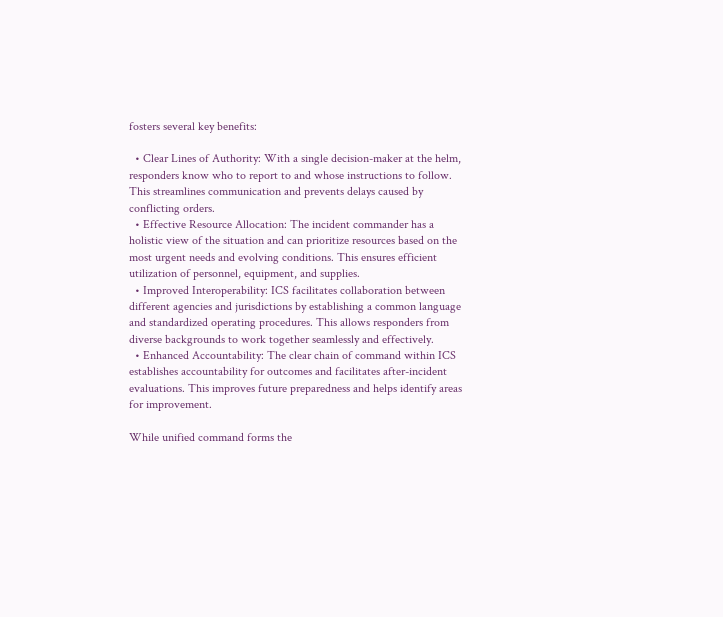fosters several key benefits:

  • Clear Lines of Authority: With a single decision-maker at the helm, responders know who to report to and whose instructions to follow. This streamlines communication and prevents delays caused by conflicting orders.
  • Effective Resource Allocation: The incident commander has a holistic view of the situation and can prioritize resources based on the most urgent needs and evolving conditions. This ensures efficient utilization of personnel, equipment, and supplies.
  • Improved Interoperability: ICS facilitates collaboration between different agencies and jurisdictions by establishing a common language and standardized operating procedures. This allows responders from diverse backgrounds to work together seamlessly and effectively.
  • Enhanced Accountability: The clear chain of command within ICS establishes accountability for outcomes and facilitates after-incident evaluations. This improves future preparedness and helps identify areas for improvement.

While unified command forms the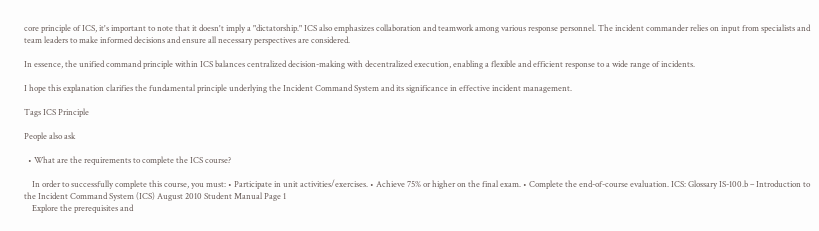core principle of ICS, it's important to note that it doesn't imply a "dictatorship." ICS also emphasizes collaboration and teamwork among various response personnel. The incident commander relies on input from specialists and team leaders to make informed decisions and ensure all necessary perspectives are considered.

In essence, the unified command principle within ICS balances centralized decision-making with decentralized execution, enabling a flexible and efficient response to a wide range of incidents.

I hope this explanation clarifies the fundamental principle underlying the Incident Command System and its significance in effective incident management.

Tags ICS Principle

People also ask

  • What are the requirements to complete the ICS course?

    In order to successfully complete this course, you must: • Participate in unit activities/exercises. • Achieve 75% or higher on the final exam. • Complete the end-of-course evaluation. ICS: Glossary IS-100.b – Introduction to the Incident Command System (ICS) August 2010 Student Manual Page 1
    Explore the prerequisites and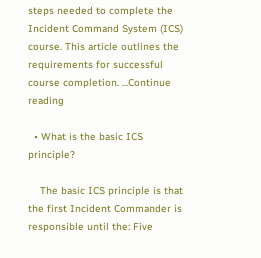steps needed to complete the Incident Command System (ICS) course. This article outlines the requirements for successful course completion. ...Continue reading

  • What is the basic ICS principle?

    The basic ICS principle is that the first Incident Commander is responsible until the: Five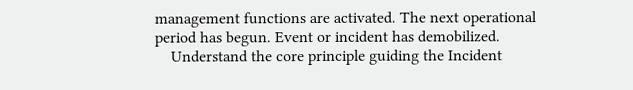management functions are activated. The next operational period has begun. Event or incident has demobilized.
    Understand the core principle guiding the Incident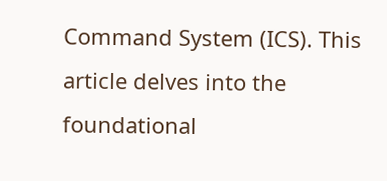Command System (ICS). This article delves into the foundational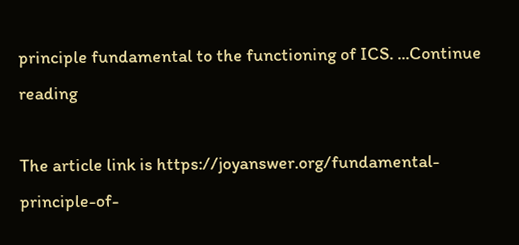principle fundamental to the functioning of ICS. ...Continue reading

The article link is https://joyanswer.org/fundamental-principle-of-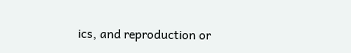ics, and reproduction or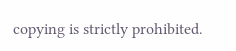copying is strictly prohibited.